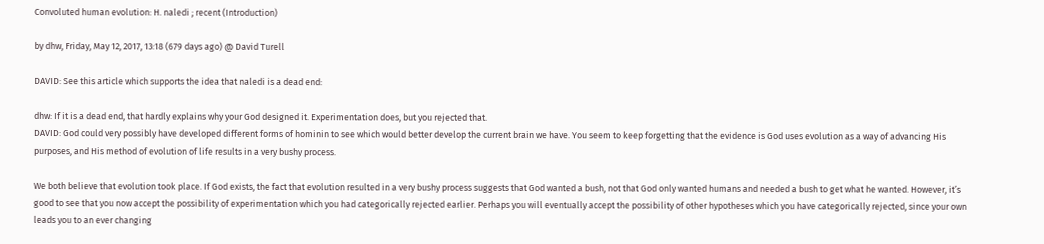Convoluted human evolution: H. naledi ; recent (Introduction)

by dhw, Friday, May 12, 2017, 13:18 (679 days ago) @ David Turell

DAVID: See this article which supports the idea that naledi is a dead end:

dhw: If it is a dead end, that hardly explains why your God designed it. Experimentation does, but you rejected that.
DAVID: God could very possibly have developed different forms of hominin to see which would better develop the current brain we have. You seem to keep forgetting that the evidence is God uses evolution as a way of advancing His purposes, and His method of evolution of life results in a very bushy process.

We both believe that evolution took place. If God exists, the fact that evolution resulted in a very bushy process suggests that God wanted a bush, not that God only wanted humans and needed a bush to get what he wanted. However, it’s good to see that you now accept the possibility of experimentation which you had categorically rejected earlier. Perhaps you will eventually accept the possibility of other hypotheses which you have categorically rejected, since your own leads you to an ever changing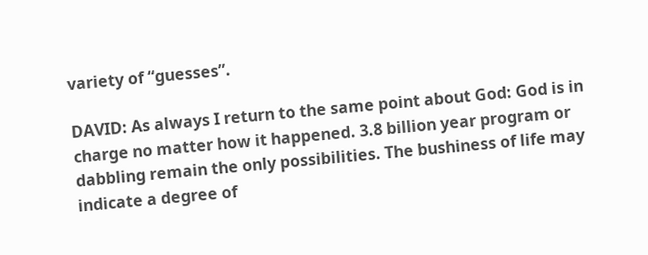variety of “guesses”.

DAVID: As always I return to the same point about God: God is in charge no matter how it happened. 3.8 billion year program or dabbling remain the only possibilities. The bushiness of life may indicate a degree of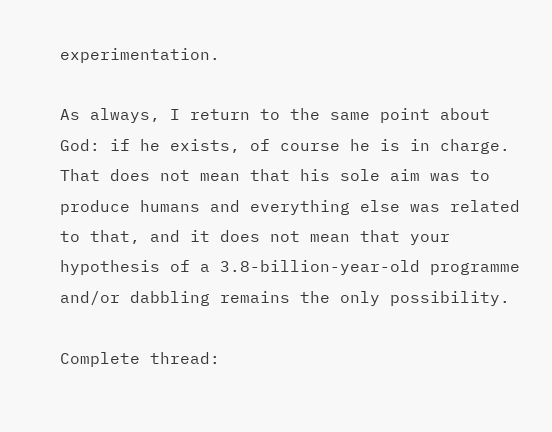experimentation.

As always, I return to the same point about God: if he exists, of course he is in charge. That does not mean that his sole aim was to produce humans and everything else was related to that, and it does not mean that your hypothesis of a 3.8-billion-year-old programme and/or dabbling remains the only possibility.

Complete thread: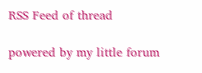RSS Feed of thread

powered by my little forum